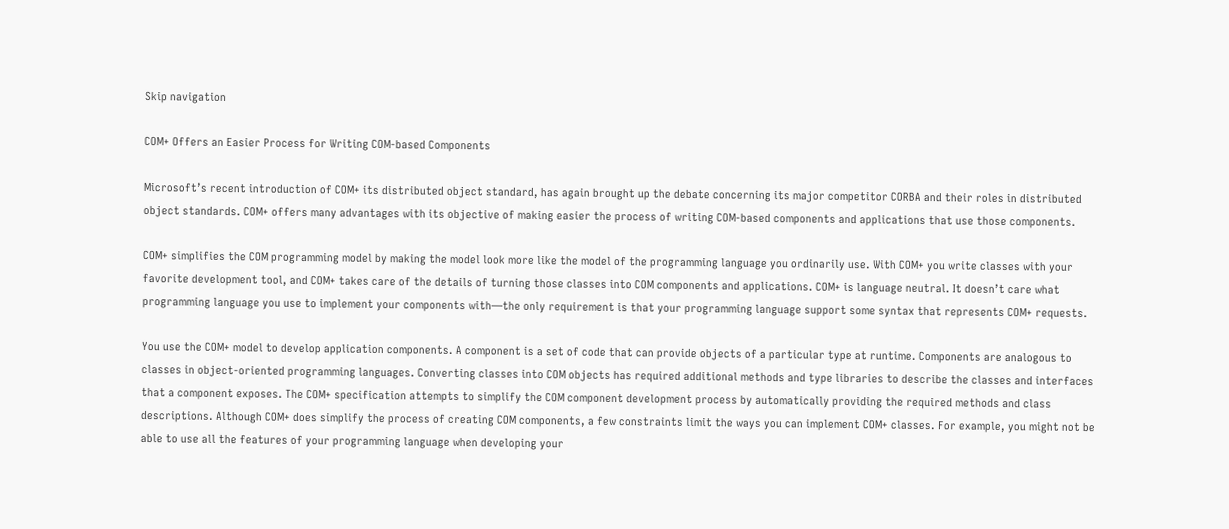Skip navigation

COM+ Offers an Easier Process for Writing COM-based Components

Microsoft’s recent introduction of COM+ its distributed object standard, has again brought up the debate concerning its major competitor CORBA and their roles in distributed object standards. COM+ offers many advantages with its objective of making easier the process of writing COM-based components and applications that use those components.

COM+ simplifies the COM programming model by making the model look more like the model of the programming language you ordinarily use. With COM+ you write classes with your favorite development tool, and COM+ takes care of the details of turning those classes into COM components and applications. COM+ is language neutral. It doesn’t care what programming language you use to implement your components with—the only requirement is that your programming language support some syntax that represents COM+ requests.

You use the COM+ model to develop application components. A component is a set of code that can provide objects of a particular type at runtime. Components are analogous to classes in object-oriented programming languages. Converting classes into COM objects has required additional methods and type libraries to describe the classes and interfaces that a component exposes. The COM+ specification attempts to simplify the COM component development process by automatically providing the required methods and class descriptions. Although COM+ does simplify the process of creating COM components, a few constraints limit the ways you can implement COM+ classes. For example, you might not be able to use all the features of your programming language when developing your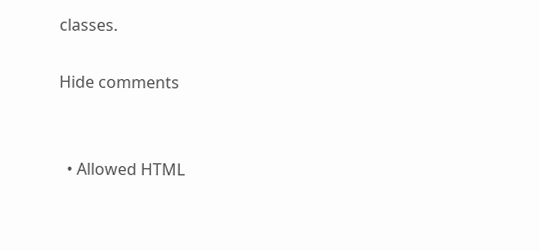classes.

Hide comments


  • Allowed HTML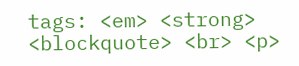tags: <em> <strong> <blockquote> <br> <p>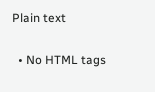Plain text

  • No HTML tags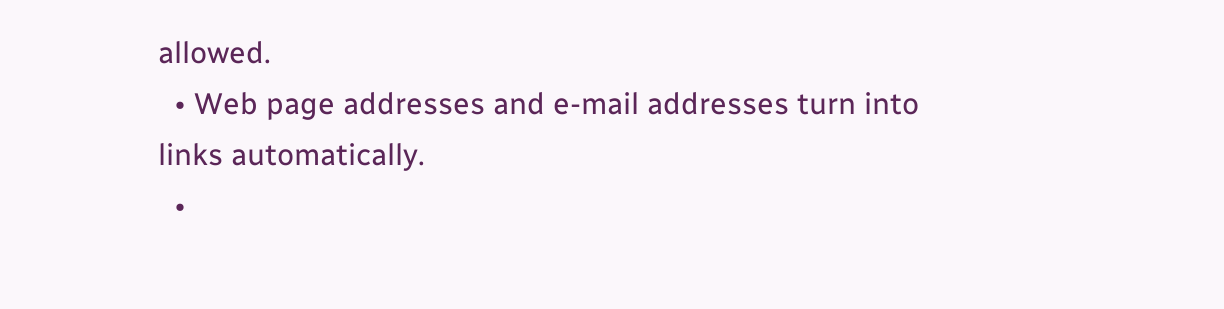allowed.
  • Web page addresses and e-mail addresses turn into links automatically.
  •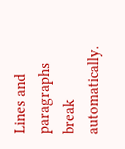Lines and paragraphs break automatically.